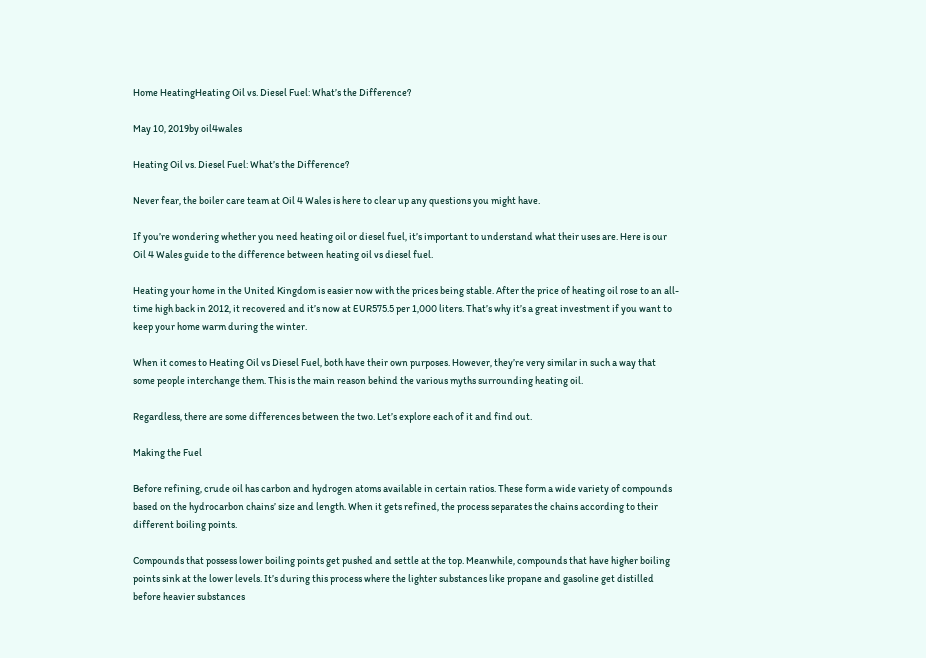Home HeatingHeating Oil vs. Diesel Fuel: What’s the Difference?

May 10, 2019by oil4wales

Heating Oil vs. Diesel Fuel: What’s the Difference?

Never fear, the boiler care team at Oil 4 Wales is here to clear up any questions you might have.

If you’re wondering whether you need heating oil or diesel fuel, it’s important to understand what their uses are. Here is our Oil 4 Wales guide to the difference between heating oil vs diesel fuel.

Heating your home in the United Kingdom is easier now with the prices being stable. After the price of heating oil rose to an all-time high back in 2012, it recovered and it’s now at EUR575.5 per 1,000 liters. That’s why it’s a great investment if you want to keep your home warm during the winter.

When it comes to Heating Oil vs Diesel Fuel, both have their own purposes. However, they’re very similar in such a way that some people interchange them. This is the main reason behind the various myths surrounding heating oil.

Regardless, there are some differences between the two. Let’s explore each of it and find out.

Making the Fuel

Before refining, crude oil has carbon and hydrogen atoms available in certain ratios. These form a wide variety of compounds based on the hydrocarbon chains’ size and length. When it gets refined, the process separates the chains according to their different boiling points.

Compounds that possess lower boiling points get pushed and settle at the top. Meanwhile, compounds that have higher boiling points sink at the lower levels. It’s during this process where the lighter substances like propane and gasoline get distilled before heavier substances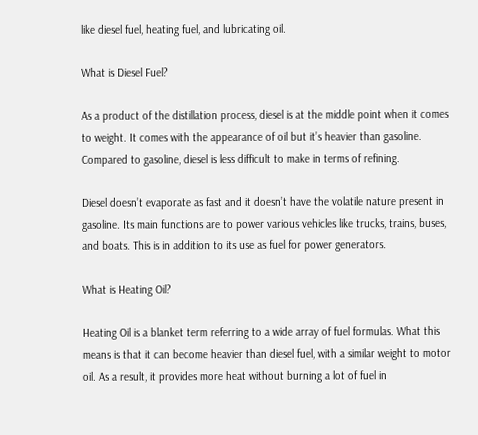like diesel fuel, heating fuel, and lubricating oil.

What is Diesel Fuel?

As a product of the distillation process, diesel is at the middle point when it comes to weight. It comes with the appearance of oil but it’s heavier than gasoline. Compared to gasoline, diesel is less difficult to make in terms of refining.

Diesel doesn’t evaporate as fast and it doesn’t have the volatile nature present in gasoline. Its main functions are to power various vehicles like trucks, trains, buses, and boats. This is in addition to its use as fuel for power generators.

What is Heating Oil?

Heating Oil is a blanket term referring to a wide array of fuel formulas. What this means is that it can become heavier than diesel fuel, with a similar weight to motor oil. As a result, it provides more heat without burning a lot of fuel in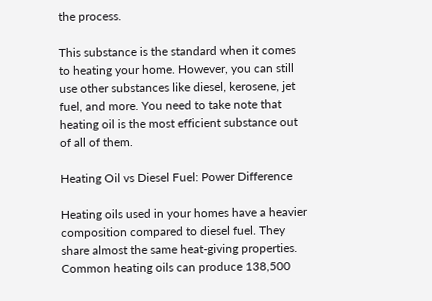the process.

This substance is the standard when it comes to heating your home. However, you can still use other substances like diesel, kerosene, jet fuel, and more. You need to take note that heating oil is the most efficient substance out of all of them.

Heating Oil vs Diesel Fuel: Power Difference

Heating oils used in your homes have a heavier composition compared to diesel fuel. They share almost the same heat-giving properties. Common heating oils can produce 138,500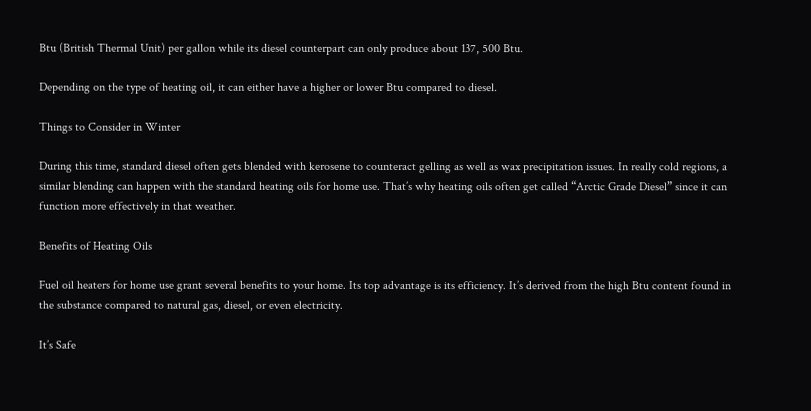Btu (British Thermal Unit) per gallon while its diesel counterpart can only produce about 137, 500 Btu.

Depending on the type of heating oil, it can either have a higher or lower Btu compared to diesel.

Things to Consider in Winter

During this time, standard diesel often gets blended with kerosene to counteract gelling as well as wax precipitation issues. In really cold regions, a similar blending can happen with the standard heating oils for home use. That’s why heating oils often get called “Arctic Grade Diesel” since it can function more effectively in that weather.

Benefits of Heating Oils

Fuel oil heaters for home use grant several benefits to your home. Its top advantage is its efficiency. It’s derived from the high Btu content found in the substance compared to natural gas, diesel, or even electricity.

It’s Safe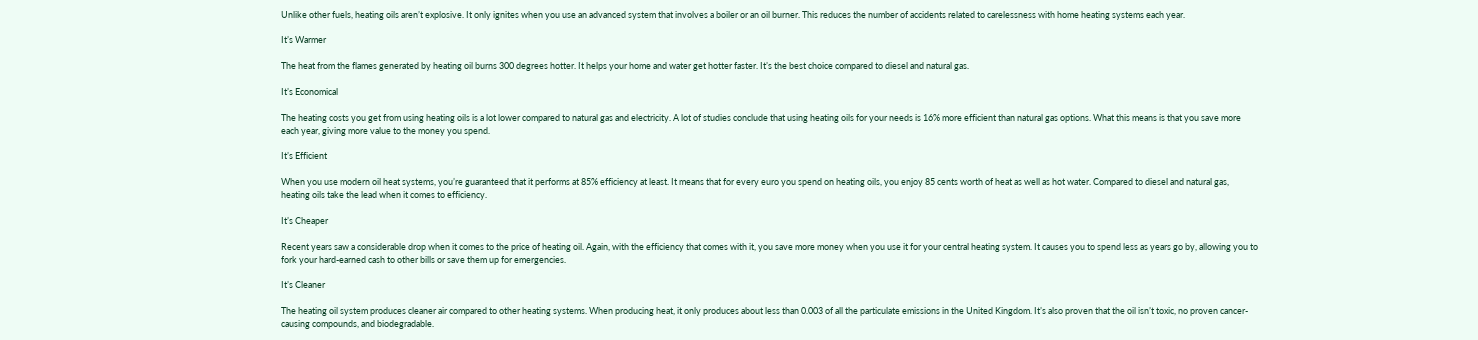Unlike other fuels, heating oils aren’t explosive. It only ignites when you use an advanced system that involves a boiler or an oil burner. This reduces the number of accidents related to carelessness with home heating systems each year.

It’s Warmer

The heat from the flames generated by heating oil burns 300 degrees hotter. It helps your home and water get hotter faster. It’s the best choice compared to diesel and natural gas.

It’s Economical

The heating costs you get from using heating oils is a lot lower compared to natural gas and electricity. A lot of studies conclude that using heating oils for your needs is 16% more efficient than natural gas options. What this means is that you save more each year, giving more value to the money you spend.

It’s Efficient

When you use modern oil heat systems, you’re guaranteed that it performs at 85% efficiency at least. It means that for every euro you spend on heating oils, you enjoy 85 cents worth of heat as well as hot water. Compared to diesel and natural gas, heating oils take the lead when it comes to efficiency.

It’s Cheaper

Recent years saw a considerable drop when it comes to the price of heating oil. Again, with the efficiency that comes with it, you save more money when you use it for your central heating system. It causes you to spend less as years go by, allowing you to fork your hard-earned cash to other bills or save them up for emergencies.

It’s Cleaner

The heating oil system produces cleaner air compared to other heating systems. When producing heat, it only produces about less than 0.003 of all the particulate emissions in the United Kingdom. It’s also proven that the oil isn’t toxic, no proven cancer-causing compounds, and biodegradable.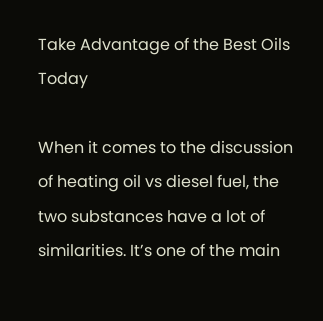Take Advantage of the Best Oils Today

When it comes to the discussion of heating oil vs diesel fuel, the two substances have a lot of similarities. It’s one of the main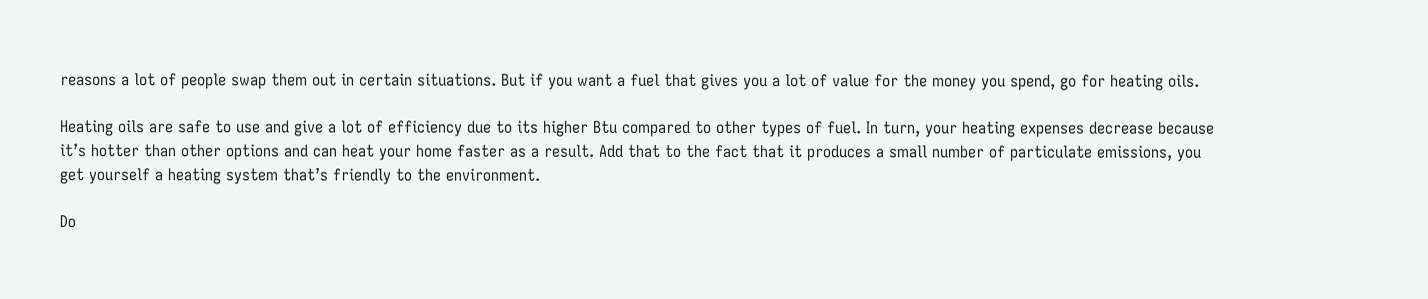reasons a lot of people swap them out in certain situations. But if you want a fuel that gives you a lot of value for the money you spend, go for heating oils.

Heating oils are safe to use and give a lot of efficiency due to its higher Btu compared to other types of fuel. In turn, your heating expenses decrease because it’s hotter than other options and can heat your home faster as a result. Add that to the fact that it produces a small number of particulate emissions, you get yourself a heating system that’s friendly to the environment.

Do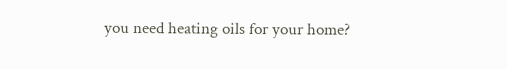you need heating oils for your home?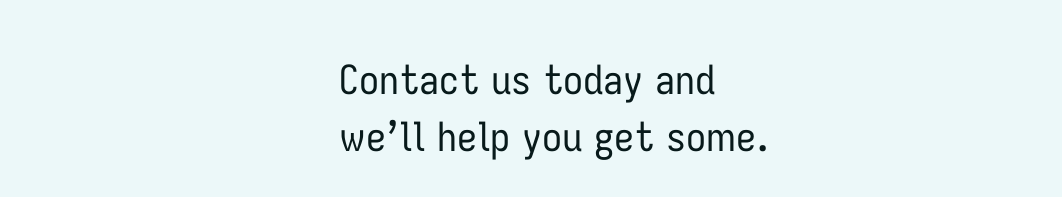Contact us today and we’ll help you get some.